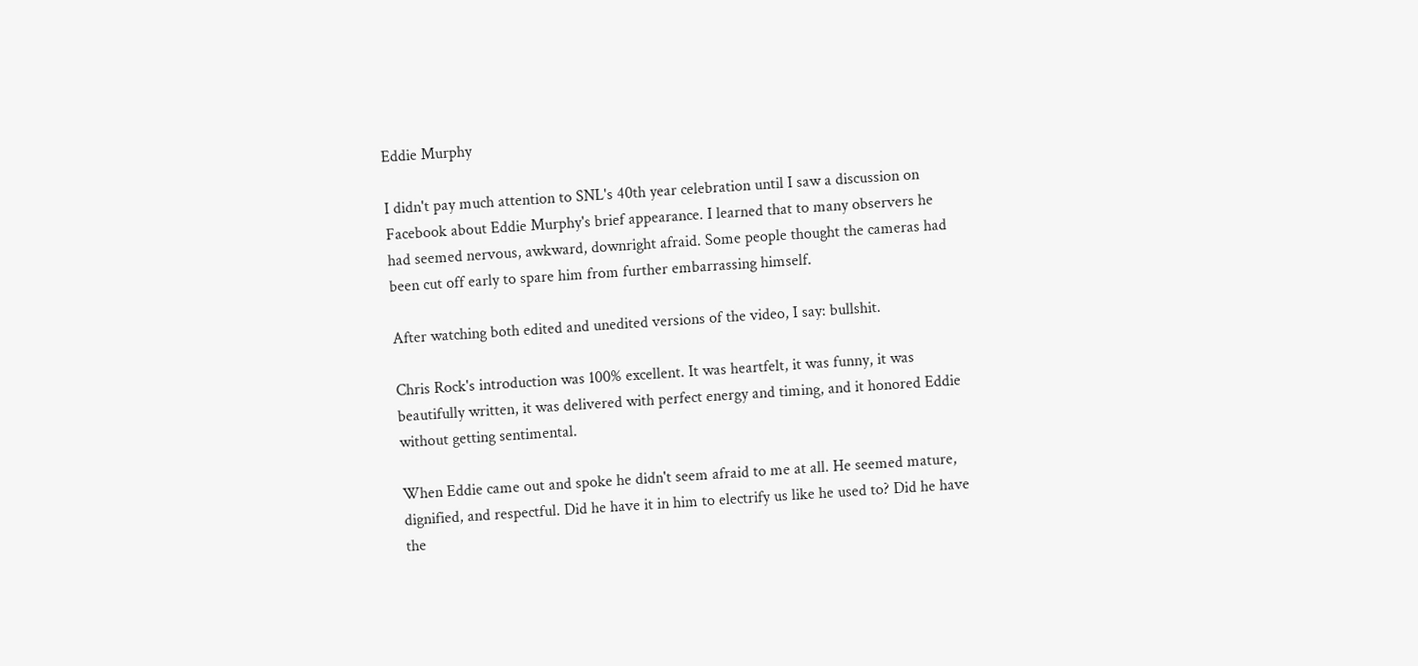Eddie Murphy

I didn't pay much attention to SNL's 40th year celebration until I saw a discussion on Facebook about Eddie Murphy's brief appearance. I learned that to many observers he had seemed nervous, awkward, downright afraid. Some people thought the cameras had been cut off early to spare him from further embarrassing himself.

After watching both edited and unedited versions of the video, I say: bullshit.

Chris Rock's introduction was 100% excellent. It was heartfelt, it was funny, it was beautifully written, it was delivered with perfect energy and timing, and it honored Eddie without getting sentimental.

When Eddie came out and spoke he didn't seem afraid to me at all. He seemed mature, dignified, and respectful. Did he have it in him to electrify us like he used to? Did he have the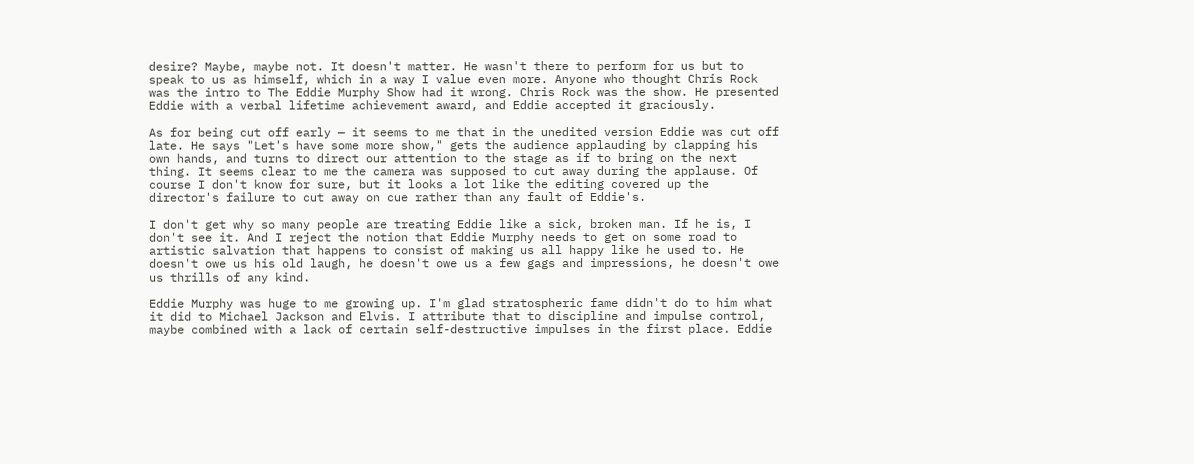desire? Maybe, maybe not. It doesn't matter. He wasn't there to perform for us but to speak to us as himself, which in a way I value even more. Anyone who thought Chris Rock was the intro to The Eddie Murphy Show had it wrong. Chris Rock was the show. He presented Eddie with a verbal lifetime achievement award, and Eddie accepted it graciously.

As for being cut off early — it seems to me that in the unedited version Eddie was cut off late. He says "Let's have some more show," gets the audience applauding by clapping his own hands, and turns to direct our attention to the stage as if to bring on the next thing. It seems clear to me the camera was supposed to cut away during the applause. Of course I don't know for sure, but it looks a lot like the editing covered up the director's failure to cut away on cue rather than any fault of Eddie's.

I don't get why so many people are treating Eddie like a sick, broken man. If he is, I don't see it. And I reject the notion that Eddie Murphy needs to get on some road to artistic salvation that happens to consist of making us all happy like he used to. He doesn't owe us his old laugh, he doesn't owe us a few gags and impressions, he doesn't owe us thrills of any kind.

Eddie Murphy was huge to me growing up. I'm glad stratospheric fame didn't do to him what it did to Michael Jackson and Elvis. I attribute that to discipline and impulse control, maybe combined with a lack of certain self-destructive impulses in the first place. Eddie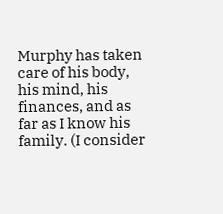Murphy has taken care of his body, his mind, his finances, and as far as I know his family. (I consider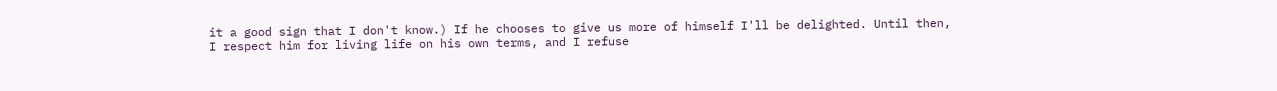it a good sign that I don't know.) If he chooses to give us more of himself I'll be delighted. Until then, I respect him for living life on his own terms, and I refuse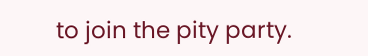to join the pity party.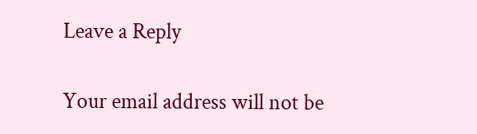Leave a Reply

Your email address will not be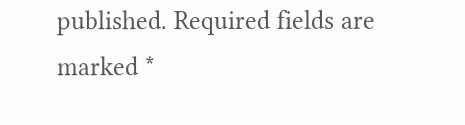published. Required fields are marked *